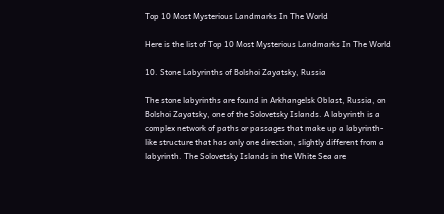Top 10 Most Mysterious Landmarks In The World

Here is the list of Top 10 Most Mysterious Landmarks In The World

10. Stone Labyrinths of Bolshoi Zayatsky, Russia

The stone labyrinths are found in Arkhangelsk Oblast, Russia, on Bolshoi Zayatsky, one of the Solovetsky Islands. A labyrinth is a complex network of paths or passages that make up a labyrinth-like structure that has only one direction, slightly different from a labyrinth. The Solovetsky Islands in the White Sea are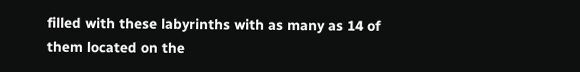filled with these labyrinths with as many as 14 of them located on the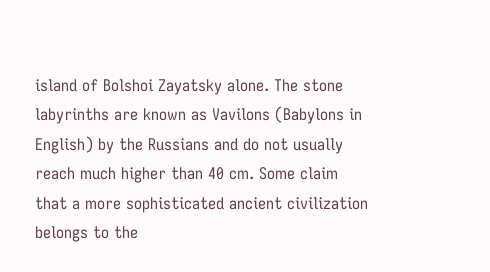island of Bolshoi Zayatsky alone. The stone labyrinths are known as Vavilons (Babylons in English) by the Russians and do not usually reach much higher than 40 cm. Some claim that a more sophisticated ancient civilization belongs to the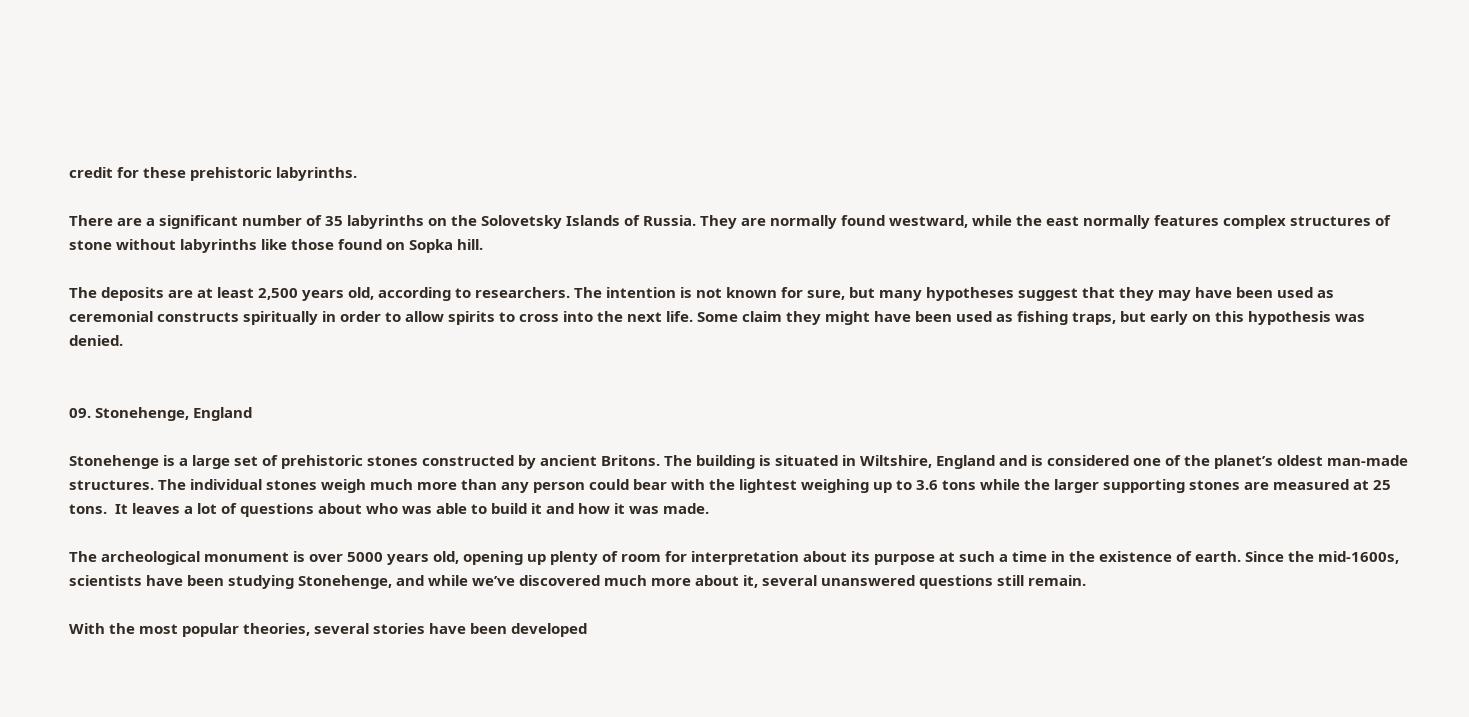credit for these prehistoric labyrinths.

There are a significant number of 35 labyrinths on the Solovetsky Islands of Russia. They are normally found westward, while the east normally features complex structures of stone without labyrinths like those found on Sopka hill.

The deposits are at least 2,500 years old, according to researchers. The intention is not known for sure, but many hypotheses suggest that they may have been used as ceremonial constructs spiritually in order to allow spirits to cross into the next life. Some claim they might have been used as fishing traps, but early on this hypothesis was denied.


09. Stonehenge, England

Stonehenge is a large set of prehistoric stones constructed by ancient Britons. The building is situated in Wiltshire, England and is considered one of the planet’s oldest man-made structures. The individual stones weigh much more than any person could bear with the lightest weighing up to 3.6 tons while the larger supporting stones are measured at 25 tons.  It leaves a lot of questions about who was able to build it and how it was made.

The archeological monument is over 5000 years old, opening up plenty of room for interpretation about its purpose at such a time in the existence of earth. Since the mid-1600s, scientists have been studying Stonehenge, and while we’ve discovered much more about it, several unanswered questions still remain.

With the most popular theories, several stories have been developed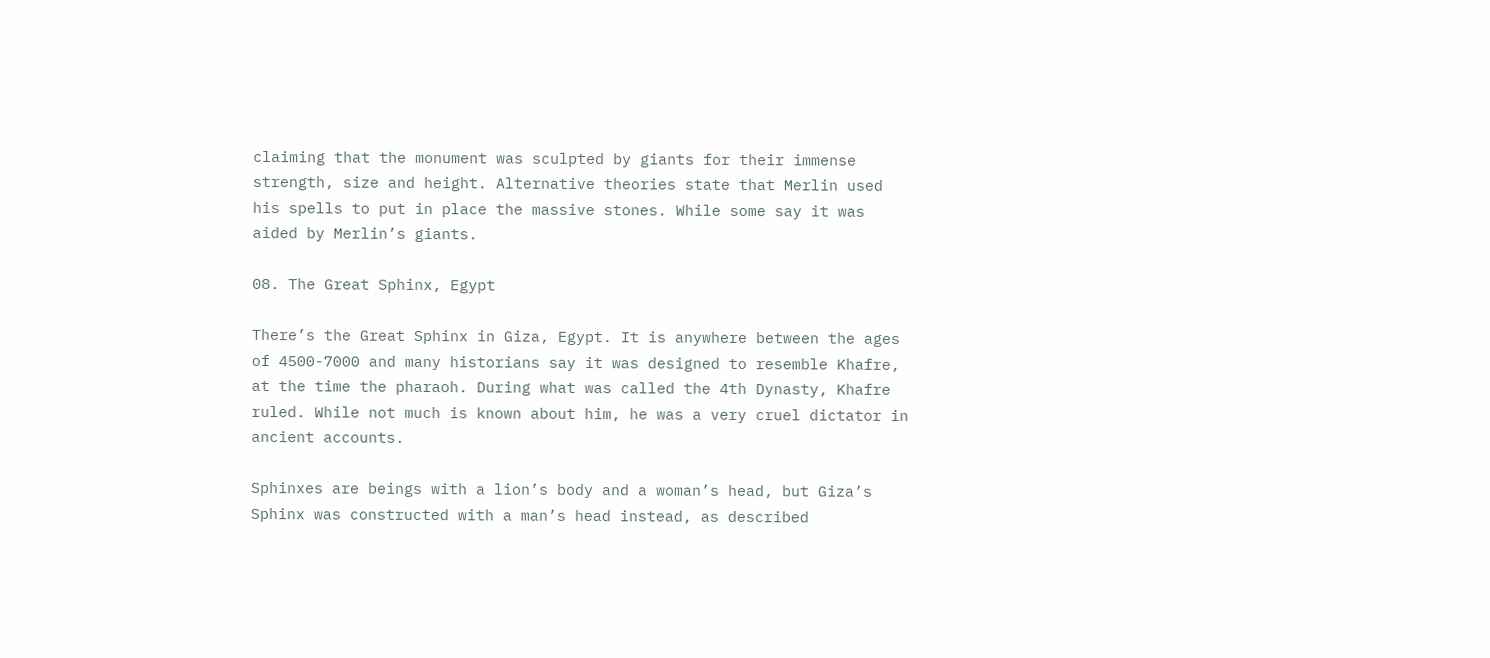claiming that the monument was sculpted by giants for their immense strength, size and height. Alternative theories state that Merlin used his spells to put in place the massive stones. While some say it was aided by Merlin’s giants.

08. The Great Sphinx, Egypt

There’s the Great Sphinx in Giza, Egypt. It is anywhere between the ages of 4500-7000 and many historians say it was designed to resemble Khafre, at the time the pharaoh. During what was called the 4th Dynasty, Khafre ruled. While not much is known about him, he was a very cruel dictator in ancient accounts.

Sphinxes are beings with a lion’s body and a woman’s head, but Giza’s Sphinx was constructed with a man’s head instead, as described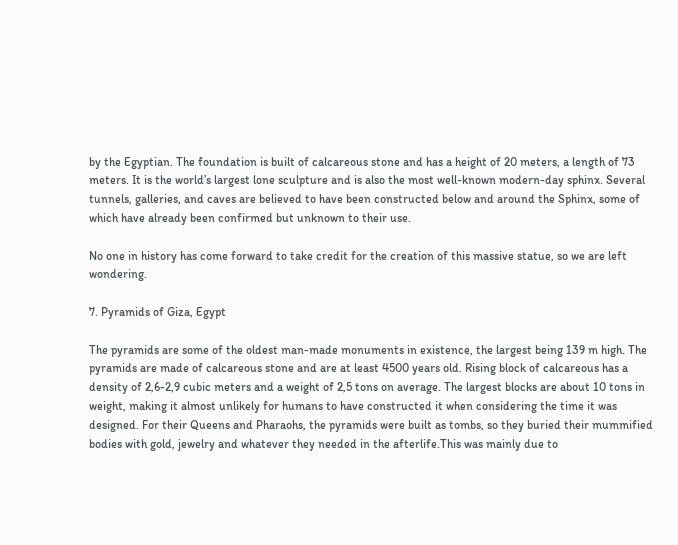by the Egyptian. The foundation is built of calcareous stone and has a height of 20 meters, a length of 73 meters. It is the world’s largest lone sculpture and is also the most well-known modern-day sphinx. Several tunnels, galleries, and caves are believed to have been constructed below and around the Sphinx, some of which have already been confirmed but unknown to their use.

No one in history has come forward to take credit for the creation of this massive statue, so we are left wondering.

7. Pyramids of Giza, Egypt

The pyramids are some of the oldest man-made monuments in existence, the largest being 139 m high. The pyramids are made of calcareous stone and are at least 4500 years old. Rising block of calcareous has a density of 2,6-2,9 cubic meters and a weight of 2,5 tons on average. The largest blocks are about 10 tons in weight, making it almost unlikely for humans to have constructed it when considering the time it was designed. For their Queens and Pharaohs, the pyramids were built as tombs, so they buried their mummified bodies with gold, jewelry and whatever they needed in the afterlife.This was mainly due to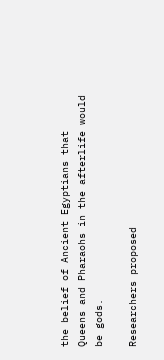the belief of Ancient Egyptians that Queens and Pharaohs in the afterlife would be gods.

Researchers proposed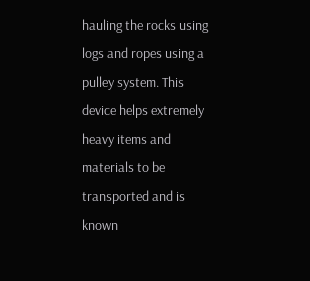hauling the rocks using logs and ropes using a pulley system. This device helps extremely heavy items and materials to be transported and is known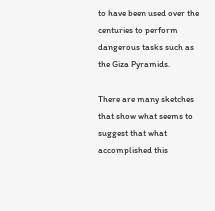to have been used over the centuries to perform dangerous tasks such as the Giza Pyramids.

There are many sketches that show what seems to suggest that what accomplished this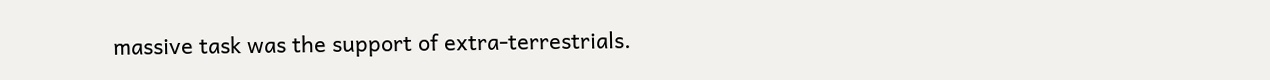massive task was the support of extra-terrestrials.